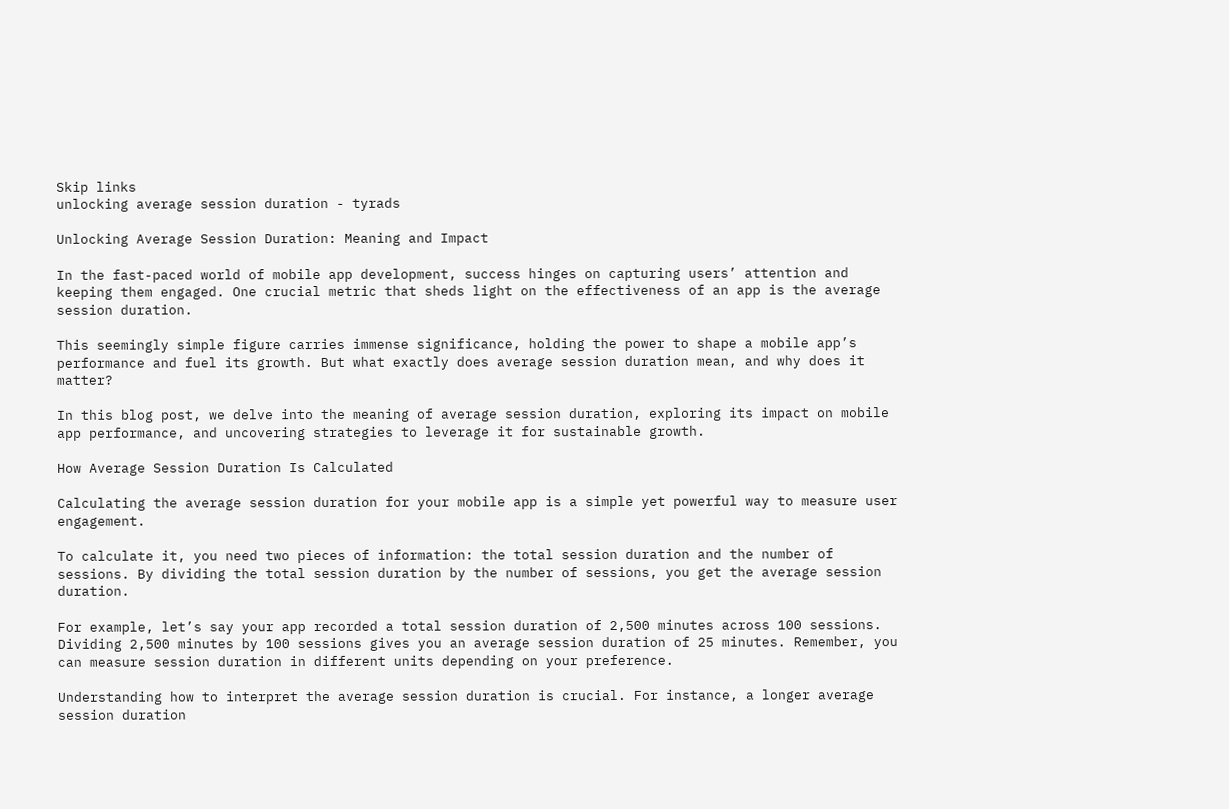Skip links
unlocking average session duration - tyrads

Unlocking Average Session Duration: Meaning and Impact

In the fast-paced world of mobile app development, success hinges on capturing users’ attention and keeping them engaged. One crucial metric that sheds light on the effectiveness of an app is the average session duration.

This seemingly simple figure carries immense significance, holding the power to shape a mobile app’s performance and fuel its growth. But what exactly does average session duration mean, and why does it matter?

In this blog post, we delve into the meaning of average session duration, exploring its impact on mobile app performance, and uncovering strategies to leverage it for sustainable growth.

How Average Session Duration Is Calculated

Calculating the average session duration for your mobile app is a simple yet powerful way to measure user engagement.

To calculate it, you need two pieces of information: the total session duration and the number of sessions. By dividing the total session duration by the number of sessions, you get the average session duration.

For example, let’s say your app recorded a total session duration of 2,500 minutes across 100 sessions. Dividing 2,500 minutes by 100 sessions gives you an average session duration of 25 minutes. Remember, you can measure session duration in different units depending on your preference.

Understanding how to interpret the average session duration is crucial. For instance, a longer average session duration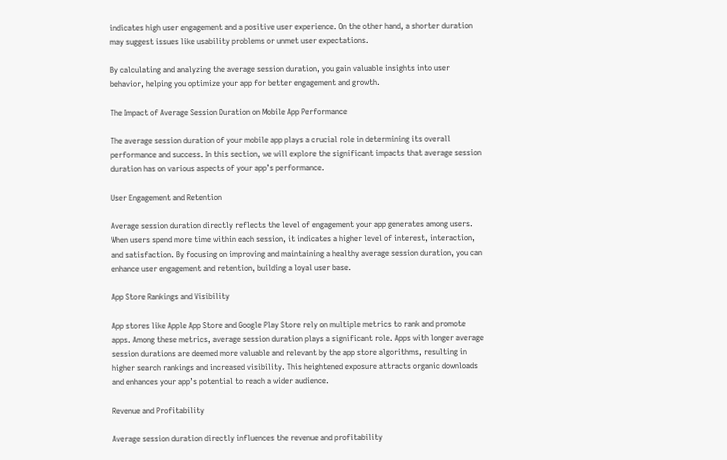indicates high user engagement and a positive user experience. On the other hand, a shorter duration may suggest issues like usability problems or unmet user expectations.

By calculating and analyzing the average session duration, you gain valuable insights into user behavior, helping you optimize your app for better engagement and growth.

The Impact of Average Session Duration on Mobile App Performance

The average session duration of your mobile app plays a crucial role in determining its overall performance and success. In this section, we will explore the significant impacts that average session duration has on various aspects of your app’s performance.

User Engagement and Retention

Average session duration directly reflects the level of engagement your app generates among users. When users spend more time within each session, it indicates a higher level of interest, interaction, and satisfaction. By focusing on improving and maintaining a healthy average session duration, you can enhance user engagement and retention, building a loyal user base.

App Store Rankings and Visibility

App stores like Apple App Store and Google Play Store rely on multiple metrics to rank and promote apps. Among these metrics, average session duration plays a significant role. Apps with longer average session durations are deemed more valuable and relevant by the app store algorithms, resulting in higher search rankings and increased visibility. This heightened exposure attracts organic downloads and enhances your app’s potential to reach a wider audience.

Revenue and Profitability

Average session duration directly influences the revenue and profitability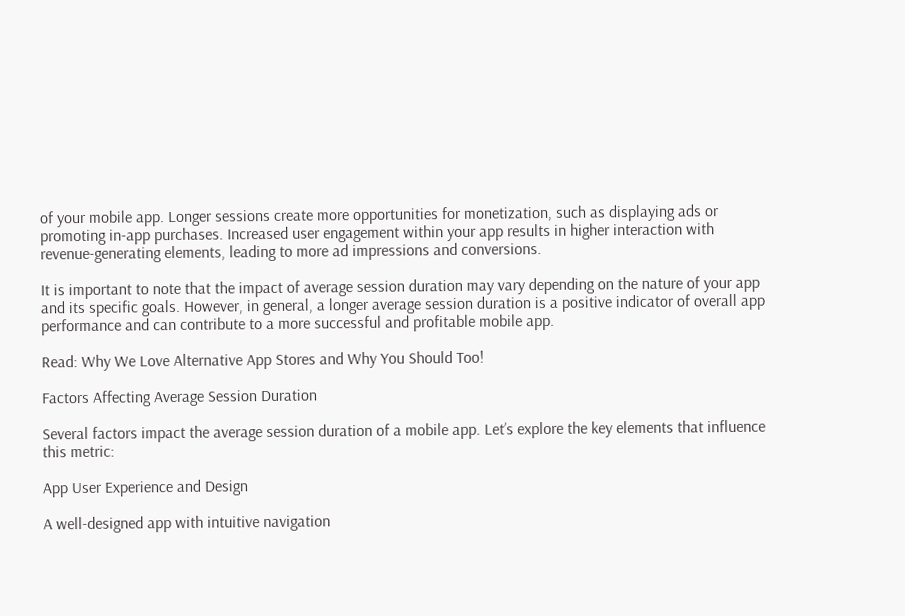of your mobile app. Longer sessions create more opportunities for monetization, such as displaying ads or promoting in-app purchases. Increased user engagement within your app results in higher interaction with revenue-generating elements, leading to more ad impressions and conversions.

It is important to note that the impact of average session duration may vary depending on the nature of your app and its specific goals. However, in general, a longer average session duration is a positive indicator of overall app performance and can contribute to a more successful and profitable mobile app.

Read: Why We Love Alternative App Stores and Why You Should Too!

Factors Affecting Average Session Duration

Several factors impact the average session duration of a mobile app. Let’s explore the key elements that influence this metric:

App User Experience and Design

A well-designed app with intuitive navigation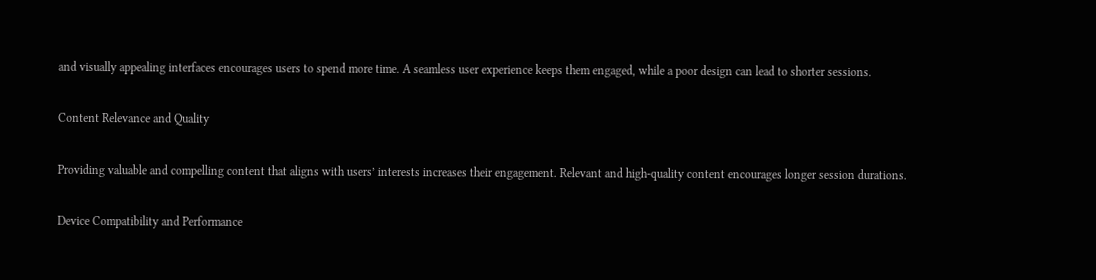and visually appealing interfaces encourages users to spend more time. A seamless user experience keeps them engaged, while a poor design can lead to shorter sessions.

Content Relevance and Quality

Providing valuable and compelling content that aligns with users’ interests increases their engagement. Relevant and high-quality content encourages longer session durations.

Device Compatibility and Performance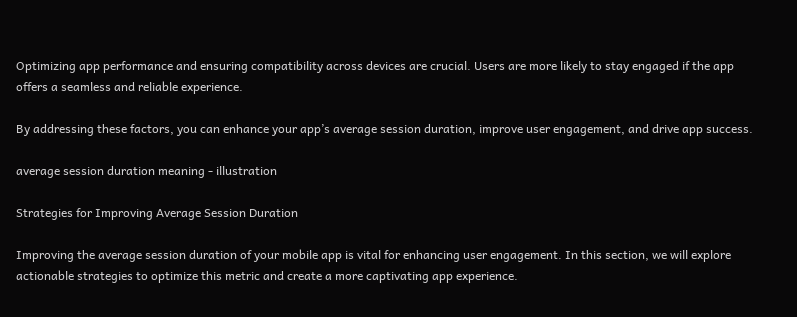Optimizing app performance and ensuring compatibility across devices are crucial. Users are more likely to stay engaged if the app offers a seamless and reliable experience.

By addressing these factors, you can enhance your app’s average session duration, improve user engagement, and drive app success.

average session duration meaning - illustration

Strategies for Improving Average Session Duration

Improving the average session duration of your mobile app is vital for enhancing user engagement. In this section, we will explore actionable strategies to optimize this metric and create a more captivating app experience.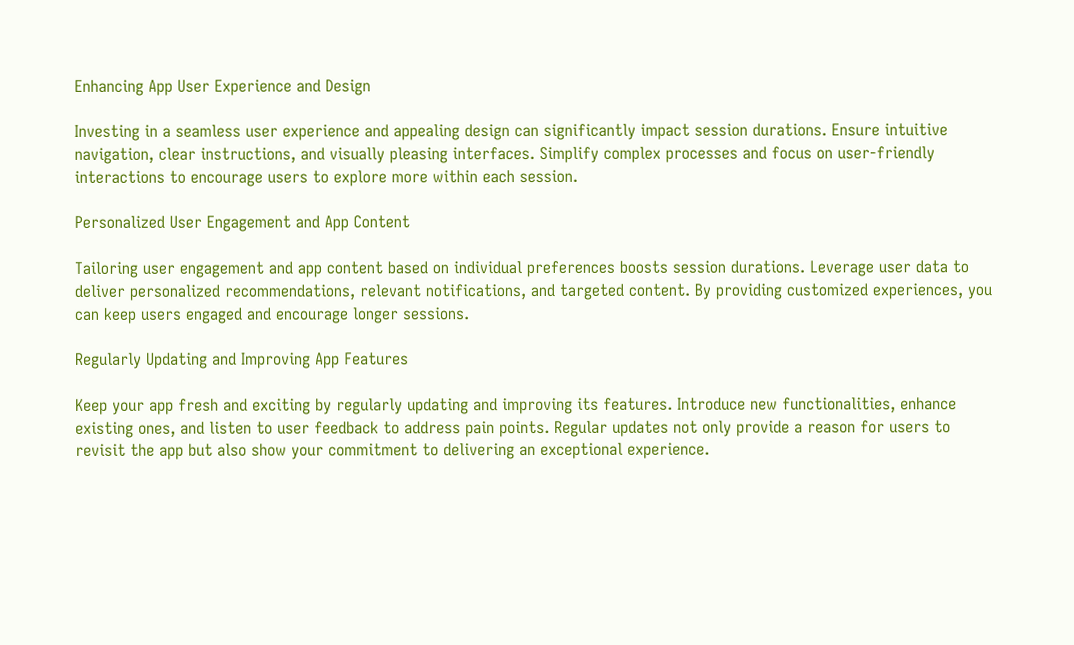Enhancing App User Experience and Design

Investing in a seamless user experience and appealing design can significantly impact session durations. Ensure intuitive navigation, clear instructions, and visually pleasing interfaces. Simplify complex processes and focus on user-friendly interactions to encourage users to explore more within each session.

Personalized User Engagement and App Content

Tailoring user engagement and app content based on individual preferences boosts session durations. Leverage user data to deliver personalized recommendations, relevant notifications, and targeted content. By providing customized experiences, you can keep users engaged and encourage longer sessions.

Regularly Updating and Improving App Features

Keep your app fresh and exciting by regularly updating and improving its features. Introduce new functionalities, enhance existing ones, and listen to user feedback to address pain points. Regular updates not only provide a reason for users to revisit the app but also show your commitment to delivering an exceptional experience.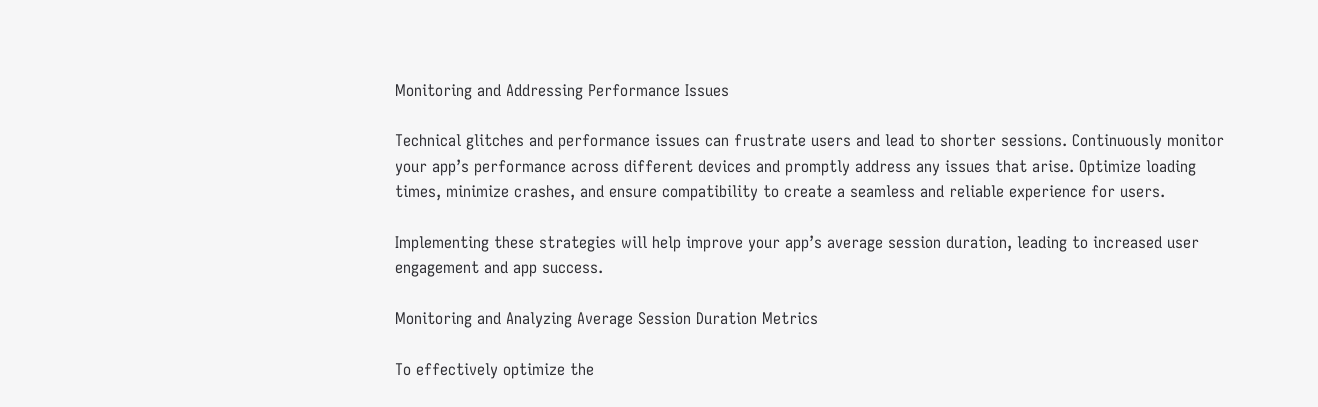Monitoring and Addressing Performance Issues

Technical glitches and performance issues can frustrate users and lead to shorter sessions. Continuously monitor your app’s performance across different devices and promptly address any issues that arise. Optimize loading times, minimize crashes, and ensure compatibility to create a seamless and reliable experience for users.

Implementing these strategies will help improve your app’s average session duration, leading to increased user engagement and app success.

Monitoring and Analyzing Average Session Duration Metrics

To effectively optimize the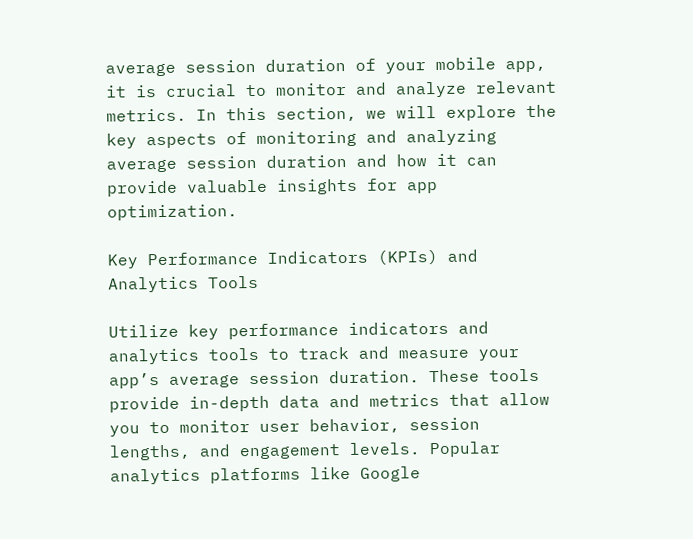average session duration of your mobile app, it is crucial to monitor and analyze relevant metrics. In this section, we will explore the key aspects of monitoring and analyzing average session duration and how it can provide valuable insights for app optimization.

Key Performance Indicators (KPIs) and Analytics Tools

Utilize key performance indicators and analytics tools to track and measure your app’s average session duration. These tools provide in-depth data and metrics that allow you to monitor user behavior, session lengths, and engagement levels. Popular analytics platforms like Google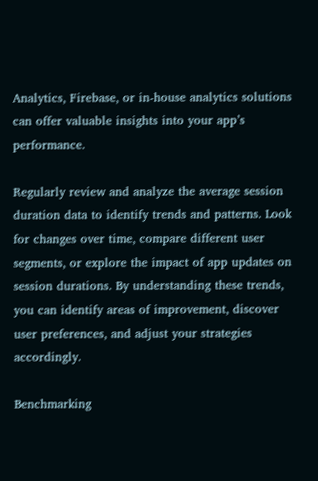Analytics, Firebase, or in-house analytics solutions can offer valuable insights into your app’s performance.

Regularly review and analyze the average session duration data to identify trends and patterns. Look for changes over time, compare different user segments, or explore the impact of app updates on session durations. By understanding these trends, you can identify areas of improvement, discover user preferences, and adjust your strategies accordingly.

Benchmarking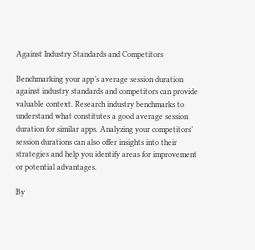Against Industry Standards and Competitors

Benchmarking your app’s average session duration against industry standards and competitors can provide valuable context. Research industry benchmarks to understand what constitutes a good average session duration for similar apps. Analyzing your competitors’ session durations can also offer insights into their strategies and help you identify areas for improvement or potential advantages.

By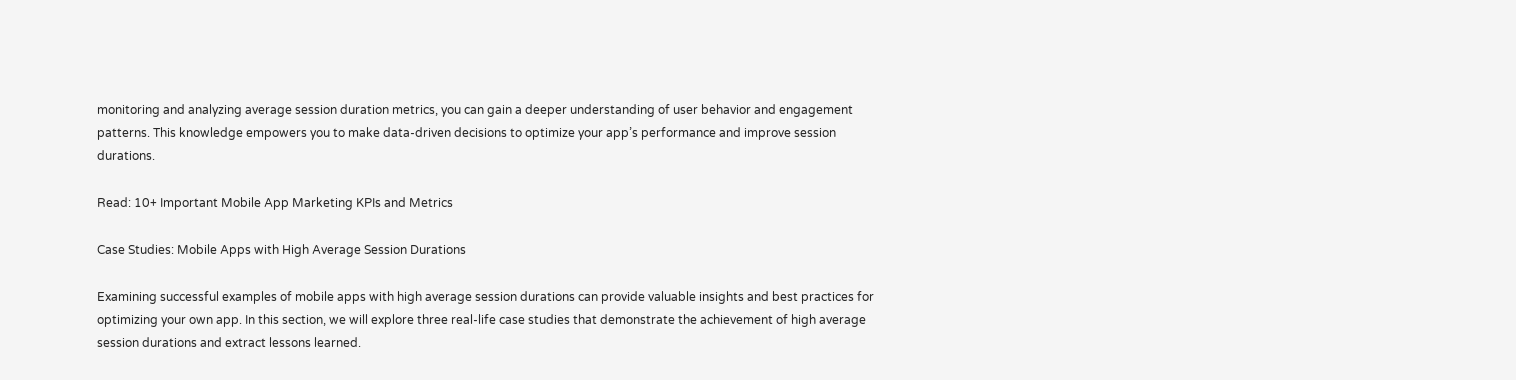monitoring and analyzing average session duration metrics, you can gain a deeper understanding of user behavior and engagement patterns. This knowledge empowers you to make data-driven decisions to optimize your app’s performance and improve session durations.

Read: 10+ Important Mobile App Marketing KPIs and Metrics

Case Studies: Mobile Apps with High Average Session Durations

Examining successful examples of mobile apps with high average session durations can provide valuable insights and best practices for optimizing your own app. In this section, we will explore three real-life case studies that demonstrate the achievement of high average session durations and extract lessons learned.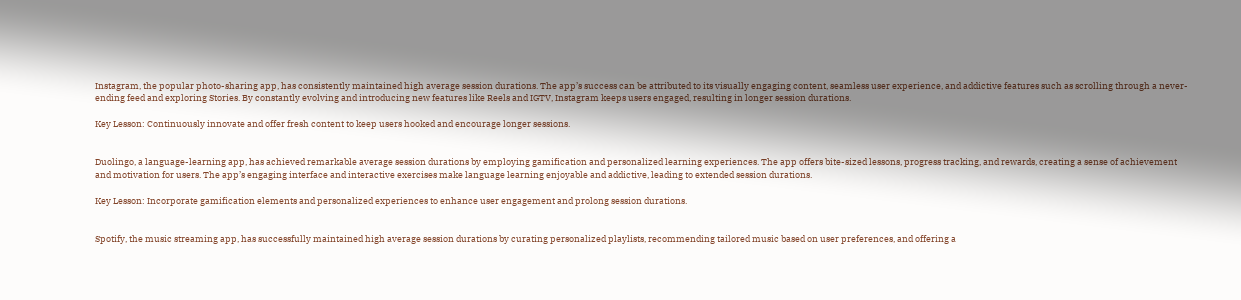Instagram, the popular photo-sharing app, has consistently maintained high average session durations. The app’s success can be attributed to its visually engaging content, seamless user experience, and addictive features such as scrolling through a never-ending feed and exploring Stories. By constantly evolving and introducing new features like Reels and IGTV, Instagram keeps users engaged, resulting in longer session durations.

Key Lesson: Continuously innovate and offer fresh content to keep users hooked and encourage longer sessions.


Duolingo, a language-learning app, has achieved remarkable average session durations by employing gamification and personalized learning experiences. The app offers bite-sized lessons, progress tracking, and rewards, creating a sense of achievement and motivation for users. The app’s engaging interface and interactive exercises make language learning enjoyable and addictive, leading to extended session durations.

Key Lesson: Incorporate gamification elements and personalized experiences to enhance user engagement and prolong session durations.


Spotify, the music streaming app, has successfully maintained high average session durations by curating personalized playlists, recommending tailored music based on user preferences, and offering a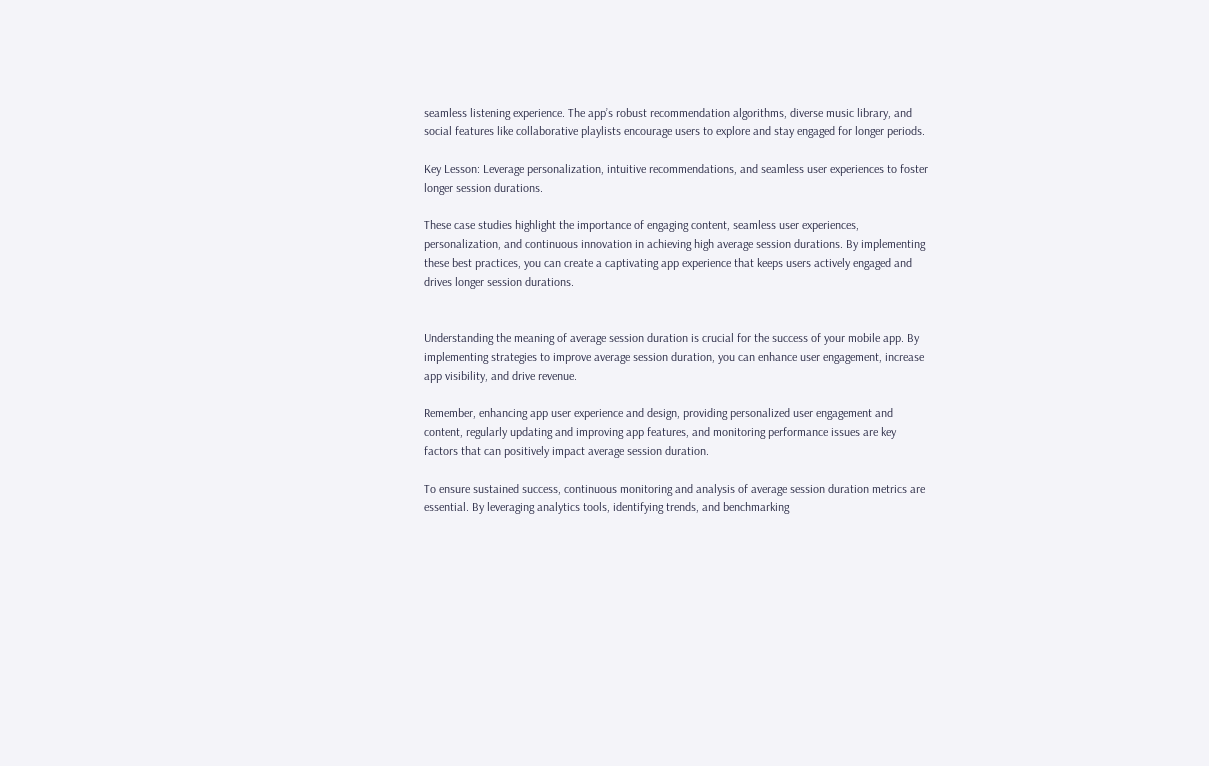seamless listening experience. The app’s robust recommendation algorithms, diverse music library, and social features like collaborative playlists encourage users to explore and stay engaged for longer periods.

Key Lesson: Leverage personalization, intuitive recommendations, and seamless user experiences to foster longer session durations.

These case studies highlight the importance of engaging content, seamless user experiences, personalization, and continuous innovation in achieving high average session durations. By implementing these best practices, you can create a captivating app experience that keeps users actively engaged and drives longer session durations.


Understanding the meaning of average session duration is crucial for the success of your mobile app. By implementing strategies to improve average session duration, you can enhance user engagement, increase app visibility, and drive revenue.

Remember, enhancing app user experience and design, providing personalized user engagement and content, regularly updating and improving app features, and monitoring performance issues are key factors that can positively impact average session duration.

To ensure sustained success, continuous monitoring and analysis of average session duration metrics are essential. By leveraging analytics tools, identifying trends, and benchmarking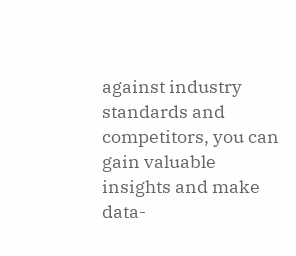against industry standards and competitors, you can gain valuable insights and make data-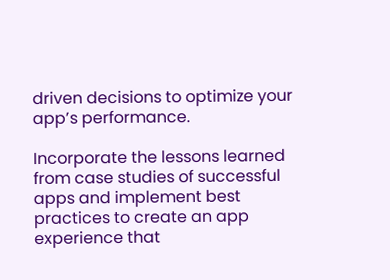driven decisions to optimize your app’s performance.

Incorporate the lessons learned from case studies of successful apps and implement best practices to create an app experience that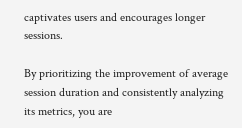captivates users and encourages longer sessions.

By prioritizing the improvement of average session duration and consistently analyzing its metrics, you are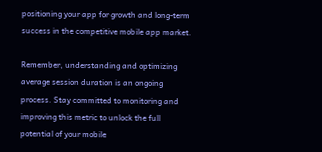positioning your app for growth and long-term success in the competitive mobile app market.

Remember, understanding and optimizing average session duration is an ongoing process. Stay committed to monitoring and improving this metric to unlock the full potential of your mobile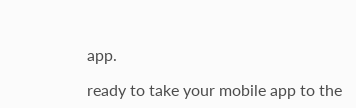app.

ready to take your mobile app to the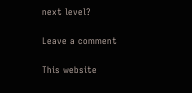next level?

Leave a comment

This website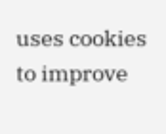uses cookies to improve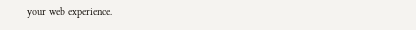your web experience.